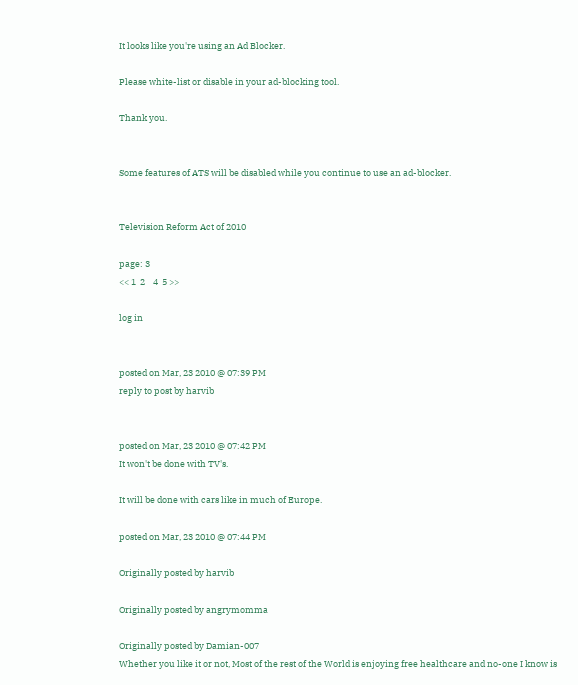It looks like you're using an Ad Blocker.

Please white-list or disable in your ad-blocking tool.

Thank you.


Some features of ATS will be disabled while you continue to use an ad-blocker.


Television Reform Act of 2010

page: 3
<< 1  2    4  5 >>

log in


posted on Mar, 23 2010 @ 07:39 PM
reply to post by harvib


posted on Mar, 23 2010 @ 07:42 PM
It won't be done with TV's.

It will be done with cars like in much of Europe.

posted on Mar, 23 2010 @ 07:44 PM

Originally posted by harvib

Originally posted by angrymomma

Originally posted by Damian-007
Whether you like it or not, Most of the rest of the World is enjoying free healthcare and no-one I know is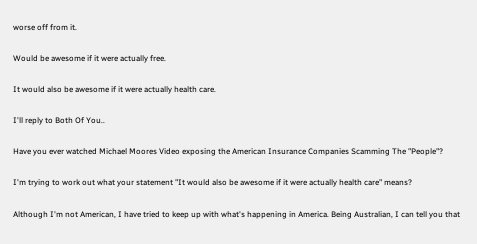worse off from it.

Would be awesome if it were actually free.

It would also be awesome if it were actually health care.

I'll reply to Both Of You..

Have you ever watched Michael Moores Video exposing the American Insurance Companies Scamming The "People"?

I'm trying to work out what your statement "It would also be awesome if it were actually health care" means?

Although I'm not American, I have tried to keep up with what's happening in America. Being Australian, I can tell you that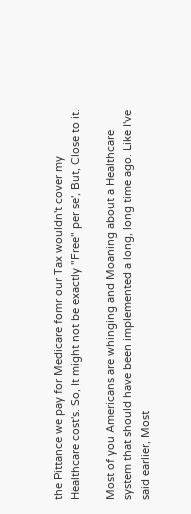the Pittance we pay for Medicare fomr our Tax wouldn't cover my Healthcare cost's. So, It might not be exactly "Free" per se', But, Close to it.

Most of you Americans are whinging and Moaning about a Healthcare system that should have been implemented a long, long time ago. Like I've said earlier, Most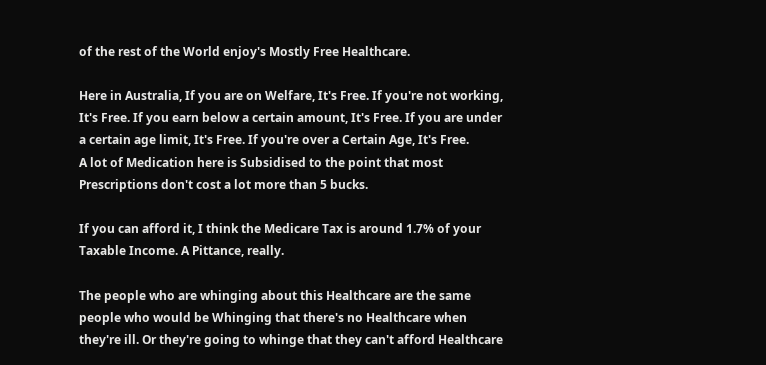of the rest of the World enjoy's Mostly Free Healthcare.

Here in Australia, If you are on Welfare, It's Free. If you're not working, It's Free. If you earn below a certain amount, It's Free. If you are under a certain age limit, It's Free. If you're over a Certain Age, It's Free.
A lot of Medication here is Subsidised to the point that most Prescriptions don't cost a lot more than 5 bucks.

If you can afford it, I think the Medicare Tax is around 1.7% of your Taxable Income. A Pittance, really.

The people who are whinging about this Healthcare are the same people who would be Whinging that there's no Healthcare when they're ill. Or they're going to whinge that they can't afford Healthcare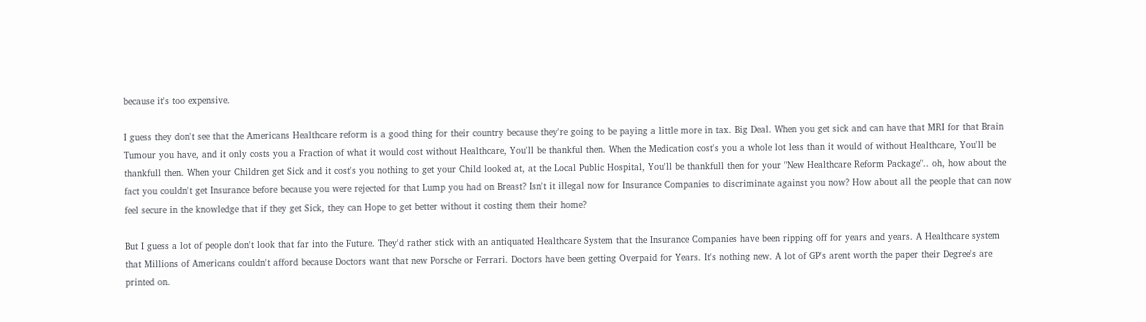because it's too expensive.

I guess they don't see that the Americans Healthcare reform is a good thing for their country because they're going to be paying a little more in tax. Big Deal. When you get sick and can have that MRI for that Brain Tumour you have, and it only costs you a Fraction of what it would cost without Healthcare, You'll be thankful then. When the Medication cost's you a whole lot less than it would of without Healthcare, You'll be thankfull then. When your Children get Sick and it cost's you nothing to get your Child looked at, at the Local Public Hospital, You'll be thankfull then for your "New Healthcare Reform Package".. oh, how about the fact you couldn't get Insurance before because you were rejected for that Lump you had on Breast? Isn't it illegal now for Insurance Companies to discriminate against you now? How about all the people that can now feel secure in the knowledge that if they get Sick, they can Hope to get better without it costing them their home?

But I guess a lot of people don't look that far into the Future. They'd rather stick with an antiquated Healthcare System that the Insurance Companies have been ripping off for years and years. A Healthcare system that Millions of Americans couldn't afford because Doctors want that new Porsche or Ferrari. Doctors have been getting Overpaid for Years. It's nothing new. A lot of GP's arent worth the paper their Degree's are printed on.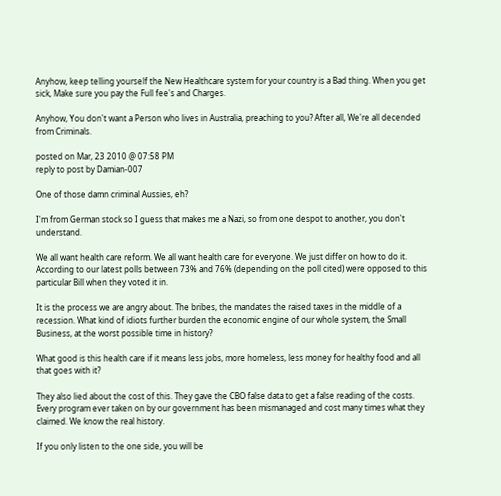Anyhow, keep telling yourself the New Healthcare system for your country is a Bad thing. When you get sick, Make sure you pay the Full fee's and Charges.

Anyhow, You don't want a Person who lives in Australia, preaching to you? After all, We're all decended from Criminals.

posted on Mar, 23 2010 @ 07:58 PM
reply to post by Damian-007

One of those damn criminal Aussies, eh?

I'm from German stock so I guess that makes me a Nazi, so from one despot to another, you don't understand.

We all want health care reform. We all want health care for everyone. We just differ on how to do it. According to our latest polls between 73% and 76% (depending on the poll cited) were opposed to this particular Bill when they voted it in.

It is the process we are angry about. The bribes, the mandates the raised taxes in the middle of a recession. What kind of idiots further burden the economic engine of our whole system, the Small Business, at the worst possible time in history?

What good is this health care if it means less jobs, more homeless, less money for healthy food and all that goes with it?

They also lied about the cost of this. They gave the CBO false data to get a false reading of the costs. Every program ever taken on by our government has been mismanaged and cost many times what they claimed. We know the real history.

If you only listen to the one side, you will be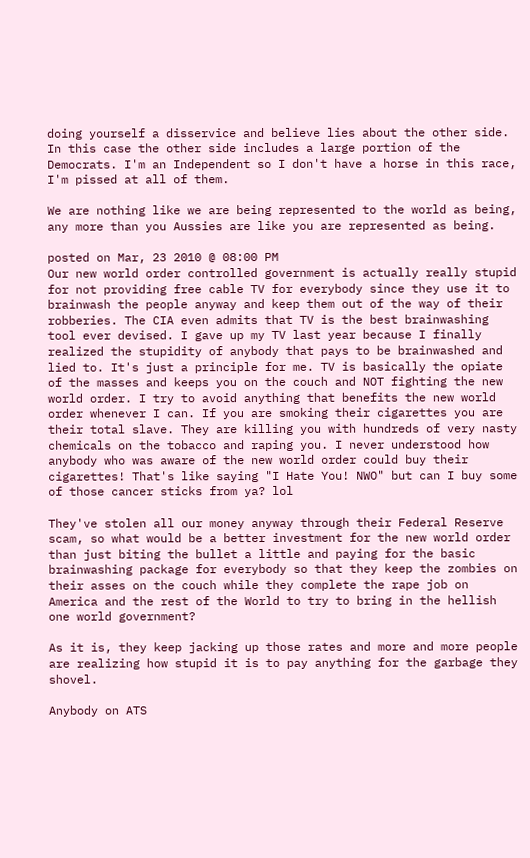doing yourself a disservice and believe lies about the other side. In this case the other side includes a large portion of the Democrats. I'm an Independent so I don't have a horse in this race, I'm pissed at all of them.

We are nothing like we are being represented to the world as being, any more than you Aussies are like you are represented as being.

posted on Mar, 23 2010 @ 08:00 PM
Our new world order controlled government is actually really stupid for not providing free cable TV for everybody since they use it to brainwash the people anyway and keep them out of the way of their robberies. The CIA even admits that TV is the best brainwashing tool ever devised. I gave up my TV last year because I finally realized the stupidity of anybody that pays to be brainwashed and lied to. It's just a principle for me. TV is basically the opiate of the masses and keeps you on the couch and NOT fighting the new world order. I try to avoid anything that benefits the new world order whenever I can. If you are smoking their cigarettes you are their total slave. They are killing you with hundreds of very nasty chemicals on the tobacco and raping you. I never understood how anybody who was aware of the new world order could buy their cigarettes! That's like saying "I Hate You! NWO" but can I buy some of those cancer sticks from ya? lol

They've stolen all our money anyway through their Federal Reserve scam, so what would be a better investment for the new world order than just biting the bullet a little and paying for the basic brainwashing package for everybody so that they keep the zombies on their asses on the couch while they complete the rape job on America and the rest of the World to try to bring in the hellish one world government?

As it is, they keep jacking up those rates and more and more people are realizing how stupid it is to pay anything for the garbage they shovel.

Anybody on ATS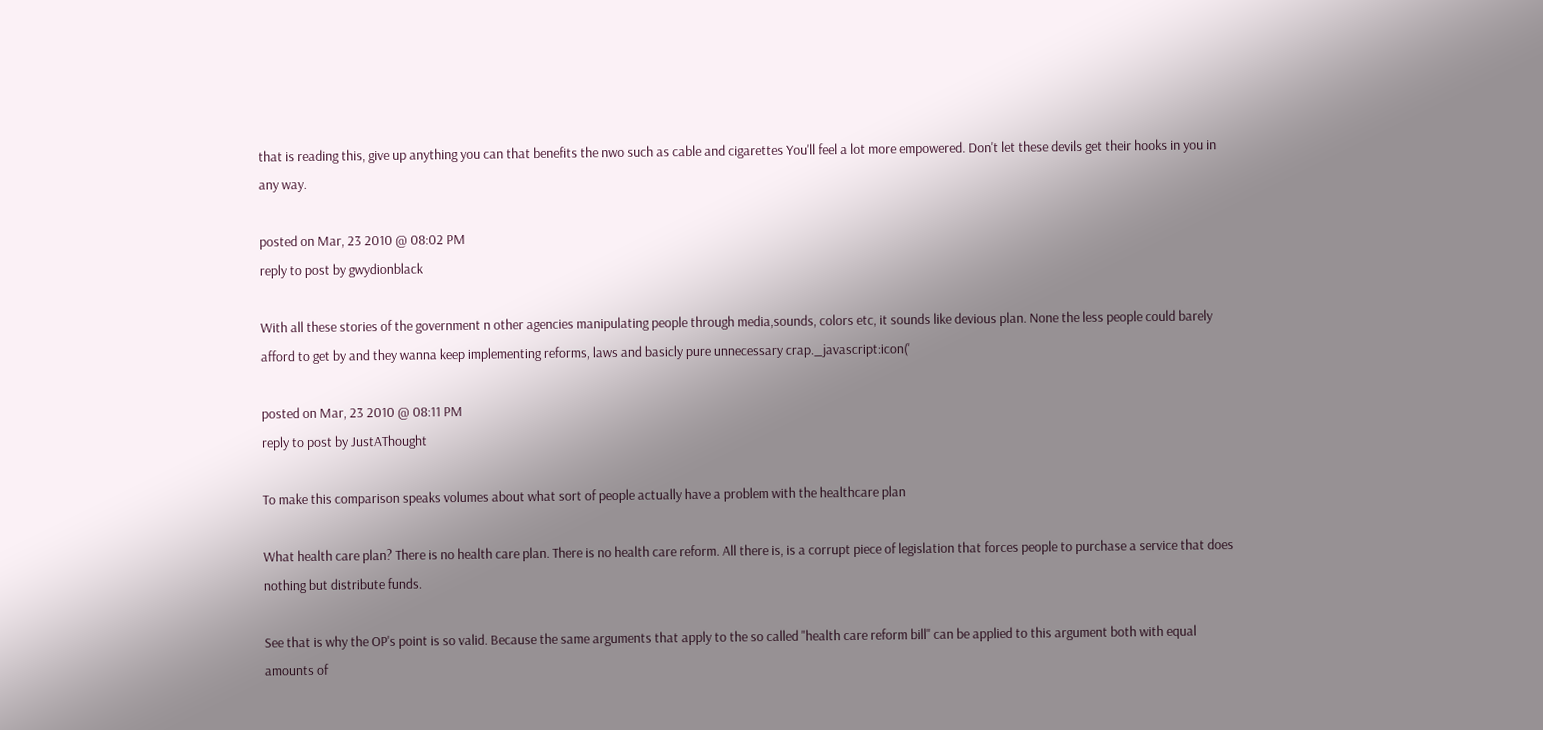that is reading this, give up anything you can that benefits the nwo such as cable and cigarettes You'll feel a lot more empowered. Don't let these devils get their hooks in you in any way.

posted on Mar, 23 2010 @ 08:02 PM
reply to post by gwydionblack

With all these stories of the government n other agencies manipulating people through media,sounds, colors etc, it sounds like devious plan. None the less people could barely afford to get by and they wanna keep implementing reforms, laws and basicly pure unnecessary crap._javascript:icon('

posted on Mar, 23 2010 @ 08:11 PM
reply to post by JustAThought

To make this comparison speaks volumes about what sort of people actually have a problem with the healthcare plan

What health care plan? There is no health care plan. There is no health care reform. All there is, is a corrupt piece of legislation that forces people to purchase a service that does nothing but distribute funds.

See that is why the OP's point is so valid. Because the same arguments that apply to the so called "health care reform bill" can be applied to this argument both with equal amounts of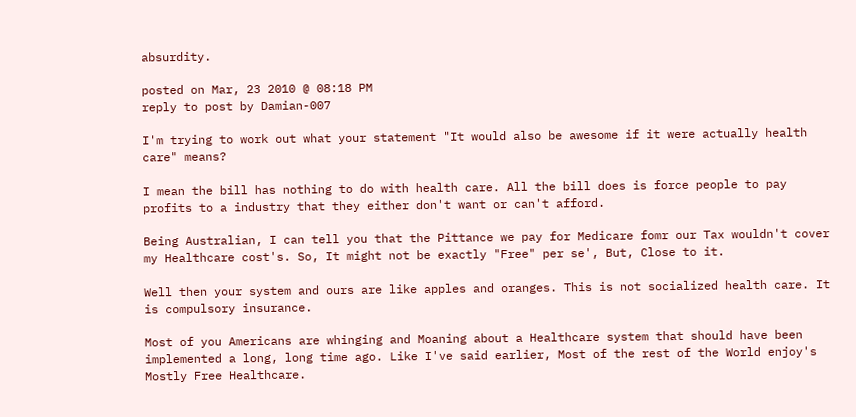absurdity.

posted on Mar, 23 2010 @ 08:18 PM
reply to post by Damian-007

I'm trying to work out what your statement "It would also be awesome if it were actually health care" means?

I mean the bill has nothing to do with health care. All the bill does is force people to pay profits to a industry that they either don't want or can't afford.

Being Australian, I can tell you that the Pittance we pay for Medicare fomr our Tax wouldn't cover my Healthcare cost's. So, It might not be exactly "Free" per se', But, Close to it.

Well then your system and ours are like apples and oranges. This is not socialized health care. It is compulsory insurance.

Most of you Americans are whinging and Moaning about a Healthcare system that should have been implemented a long, long time ago. Like I've said earlier, Most of the rest of the World enjoy's Mostly Free Healthcare.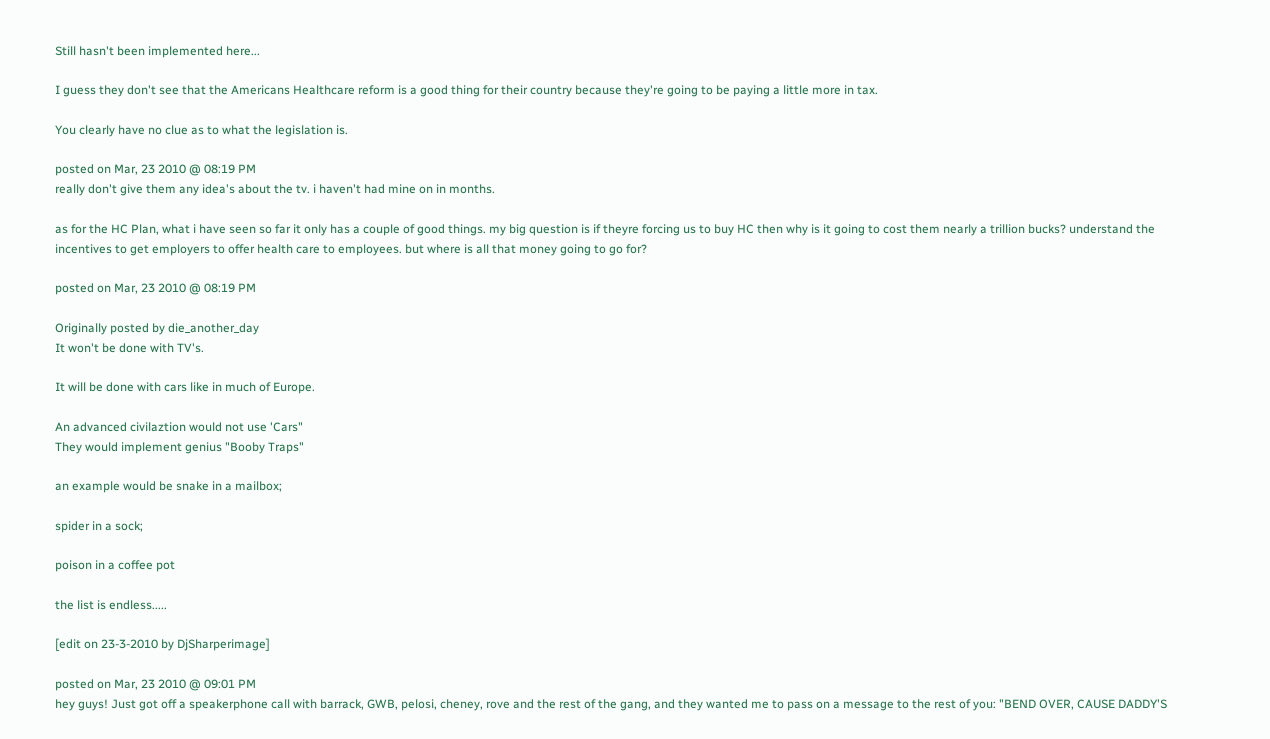Still hasn't been implemented here...

I guess they don't see that the Americans Healthcare reform is a good thing for their country because they're going to be paying a little more in tax.

You clearly have no clue as to what the legislation is.

posted on Mar, 23 2010 @ 08:19 PM
really don't give them any idea's about the tv. i haven't had mine on in months.

as for the HC Plan, what i have seen so far it only has a couple of good things. my big question is if theyre forcing us to buy HC then why is it going to cost them nearly a trillion bucks? understand the incentives to get employers to offer health care to employees. but where is all that money going to go for?

posted on Mar, 23 2010 @ 08:19 PM

Originally posted by die_another_day
It won't be done with TV's.

It will be done with cars like in much of Europe.

An advanced civilaztion would not use 'Cars"
They would implement genius "Booby Traps"

an example would be snake in a mailbox;

spider in a sock;

poison in a coffee pot

the list is endless.....

[edit on 23-3-2010 by DjSharperimage]

posted on Mar, 23 2010 @ 09:01 PM
hey guys! Just got off a speakerphone call with barrack, GWB, pelosi, cheney, rove and the rest of the gang, and they wanted me to pass on a message to the rest of you: "BEND OVER, CAUSE DADDY'S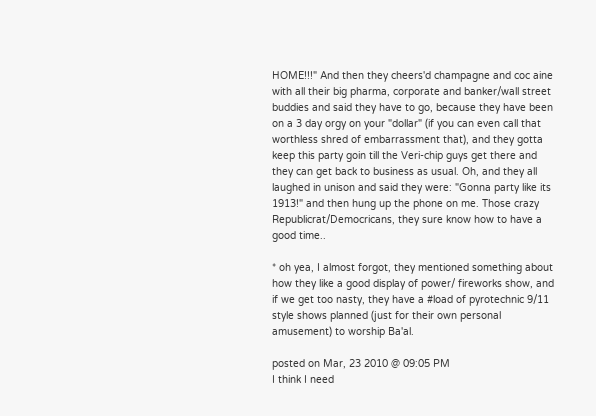HOME!!!" And then they cheers'd champagne and coc aine with all their big pharma, corporate and banker/wall street buddies and said they have to go, because they have been on a 3 day orgy on your "dollar" (if you can even call that worthless shred of embarrassment that), and they gotta keep this party goin till the Veri-chip guys get there and they can get back to business as usual. Oh, and they all laughed in unison and said they were: "Gonna party like its 1913!" and then hung up the phone on me. Those crazy Republicrat/Democricans, they sure know how to have a good time..

* oh yea, I almost forgot, they mentioned something about how they like a good display of power/ fireworks show, and if we get too nasty, they have a #load of pyrotechnic 9/11 style shows planned (just for their own personal amusement) to worship Ba'al.

posted on Mar, 23 2010 @ 09:05 PM
I think I need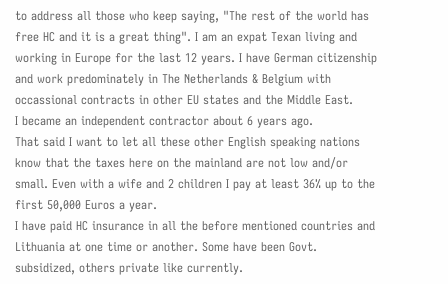to address all those who keep saying, "The rest of the world has free HC and it is a great thing". I am an expat Texan living and working in Europe for the last 12 years. I have German citizenship and work predominately in The Netherlands & Belgium with occassional contracts in other EU states and the Middle East.
I became an independent contractor about 6 years ago.
That said I want to let all these other English speaking nations know that the taxes here on the mainland are not low and/or small. Even with a wife and 2 children I pay at least 36% up to the first 50,000 Euros a year.
I have paid HC insurance in all the before mentioned countries and Lithuania at one time or another. Some have been Govt. subsidized, others private like currently.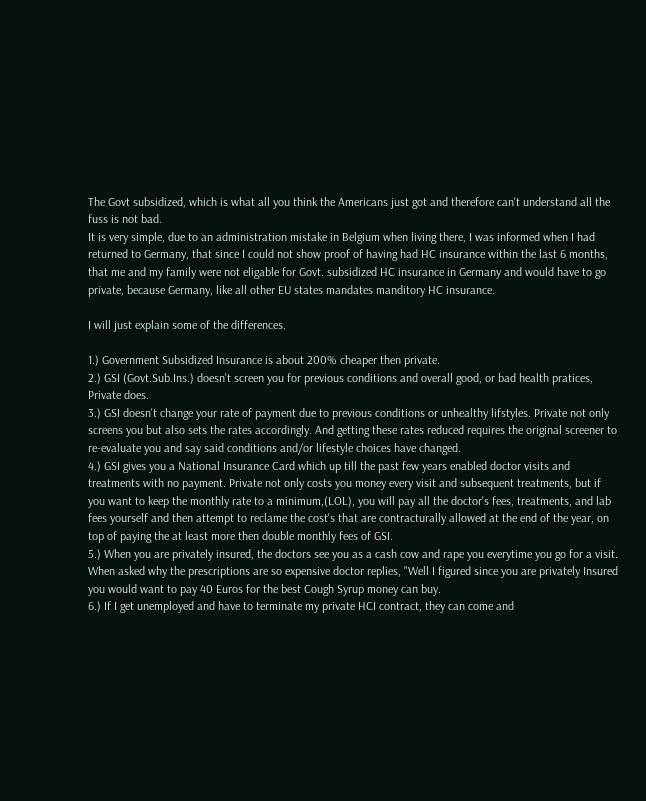The Govt subsidized, which is what all you think the Americans just got and therefore can't understand all the fuss is not bad.
It is very simple, due to an administration mistake in Belgium when living there, I was informed when I had returned to Germany, that since I could not show proof of having had HC insurance within the last 6 months, that me and my family were not eligable for Govt. subsidized HC insurance in Germany and would have to go private, because Germany, like all other EU states mandates manditory HC insurance.

I will just explain some of the differences.

1.) Government Subsidized Insurance is about 200% cheaper then private.
2.) GSI (Govt.Sub.Ins.) doesn't screen you for previous conditions and overall good, or bad health pratices, Private does.
3.) GSI doesn't change your rate of payment due to previous conditions or unhealthy lifstyles. Private not only screens you but also sets the rates accordingly. And getting these rates reduced requires the original screener to re-evaluate you and say said conditions and/or lifestyle choices have changed.
4.) GSI gives you a National Insurance Card which up till the past few years enabled doctor visits and treatments with no payment. Private not only costs you money every visit and subsequent treatments, but if you want to keep the monthly rate to a minimum,(LOL), you will pay all the doctor's fees, treatments, and lab fees yourself and then attempt to reclame the cost's that are contracturally allowed at the end of the year, on top of paying the at least more then double monthly fees of GSI.
5.) When you are privately insured, the doctors see you as a cash cow and rape you everytime you go for a visit. When asked why the prescriptions are so expensive doctor replies, "Well I figured since you are privately Insured you would want to pay 40 Euros for the best Cough Syrup money can buy.
6.) If I get unemployed and have to terminate my private HCI contract, they can come and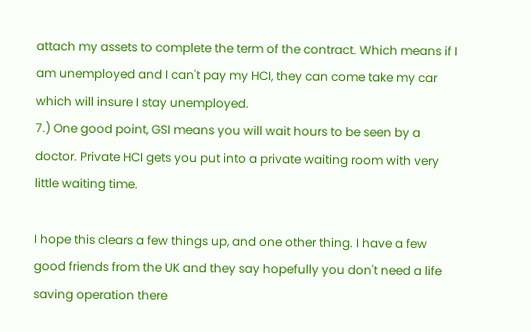attach my assets to complete the term of the contract. Which means if I am unemployed and I can't pay my HCI, they can come take my car which will insure I stay unemployed.
7.) One good point, GSI means you will wait hours to be seen by a doctor. Private HCI gets you put into a private waiting room with very little waiting time.

I hope this clears a few things up, and one other thing. I have a few good friends from the UK and they say hopefully you don't need a life saving operation there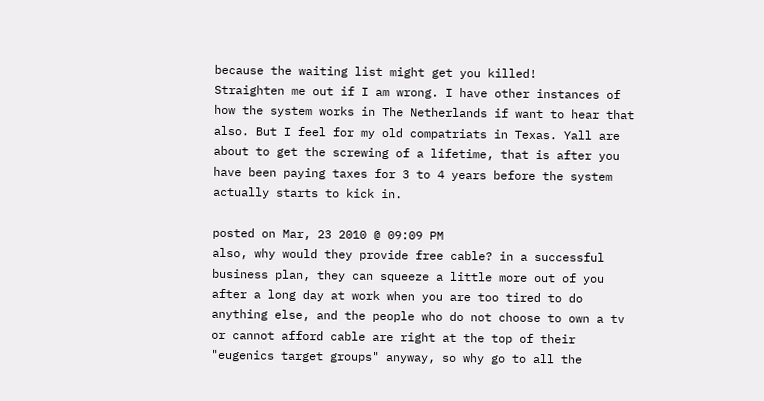because the waiting list might get you killed!
Straighten me out if I am wrong. I have other instances of how the system works in The Netherlands if want to hear that also. But I feel for my old compatriats in Texas. Yall are about to get the screwing of a lifetime, that is after you have been paying taxes for 3 to 4 years before the system actually starts to kick in.

posted on Mar, 23 2010 @ 09:09 PM
also, why would they provide free cable? in a successful business plan, they can squeeze a little more out of you after a long day at work when you are too tired to do anything else, and the people who do not choose to own a tv or cannot afford cable are right at the top of their "eugenics target groups" anyway, so why go to all the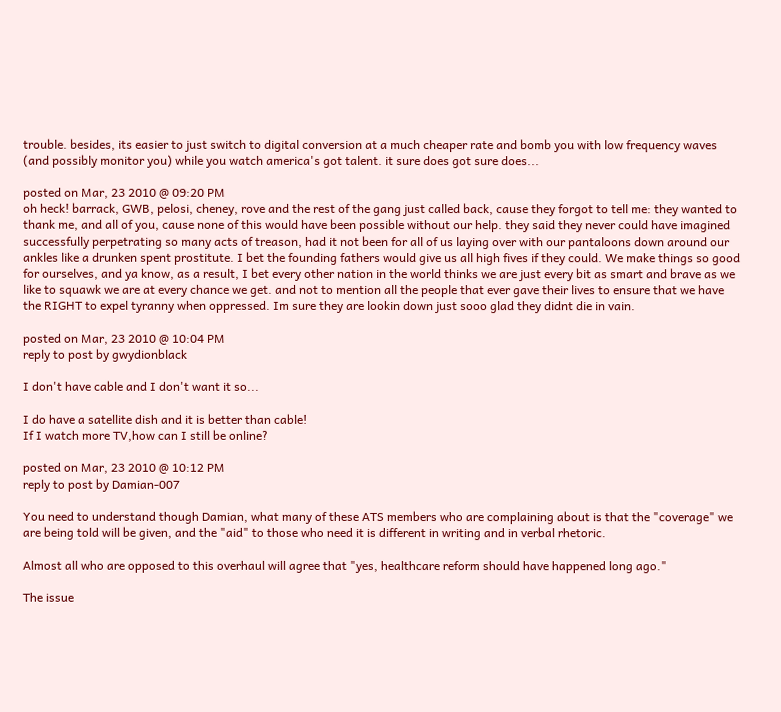trouble. besides, its easier to just switch to digital conversion at a much cheaper rate and bomb you with low frequency waves (and possibly monitor you) while you watch america's got talent. it sure does got sure does...

posted on Mar, 23 2010 @ 09:20 PM
oh heck! barrack, GWB, pelosi, cheney, rove and the rest of the gang just called back, cause they forgot to tell me: they wanted to thank me, and all of you, cause none of this would have been possible without our help. they said they never could have imagined successfully perpetrating so many acts of treason, had it not been for all of us laying over with our pantaloons down around our ankles like a drunken spent prostitute. I bet the founding fathers would give us all high fives if they could. We make things so good for ourselves, and ya know, as a result, I bet every other nation in the world thinks we are just every bit as smart and brave as we like to squawk we are at every chance we get. and not to mention all the people that ever gave their lives to ensure that we have the RIGHT to expel tyranny when oppressed. Im sure they are lookin down just sooo glad they didnt die in vain.

posted on Mar, 23 2010 @ 10:04 PM
reply to post by gwydionblack

I don't have cable and I don't want it so...

I do have a satellite dish and it is better than cable!
If I watch more TV,how can I still be online?

posted on Mar, 23 2010 @ 10:12 PM
reply to post by Damian-007

You need to understand though Damian, what many of these ATS members who are complaining about is that the "coverage" we are being told will be given, and the "aid" to those who need it is different in writing and in verbal rhetoric.

Almost all who are opposed to this overhaul will agree that "yes, healthcare reform should have happened long ago."

The issue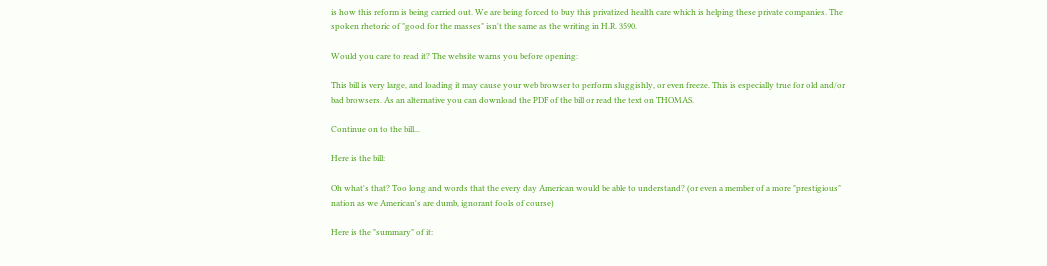is how this reform is being carried out. We are being forced to buy this privatized health care which is helping these private companies. The spoken rhetoric of "good for the masses" isn't the same as the writing in H.R. 3590.

Would you care to read it? The website warns you before opening:

This bill is very large, and loading it may cause your web browser to perform sluggishly, or even freeze. This is especially true for old and/or bad browsers. As an alternative you can download the PDF of the bill or read the text on THOMAS.

Continue on to the bill...

Here is the bill:

Oh what's that? Too long and words that the every day American would be able to understand? (or even a member of a more "prestigious" nation as we American's are dumb, ignorant fools of course)

Here is the "summary" of it: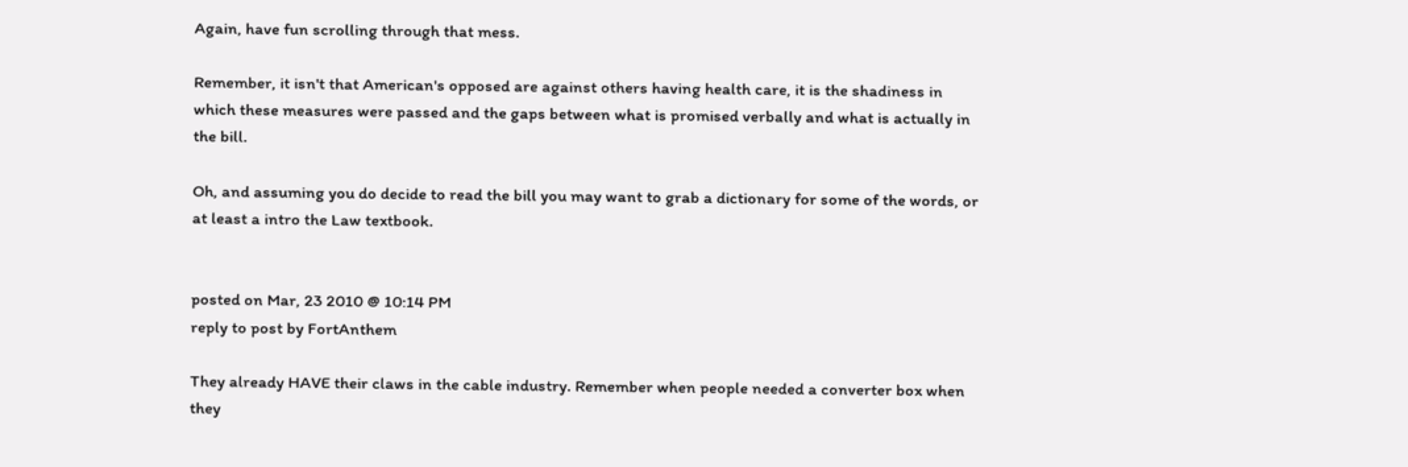Again, have fun scrolling through that mess.

Remember, it isn't that American's opposed are against others having health care, it is the shadiness in which these measures were passed and the gaps between what is promised verbally and what is actually in the bill.

Oh, and assuming you do decide to read the bill you may want to grab a dictionary for some of the words, or at least a intro the Law textbook.


posted on Mar, 23 2010 @ 10:14 PM
reply to post by FortAnthem

They already HAVE their claws in the cable industry. Remember when people needed a converter box when they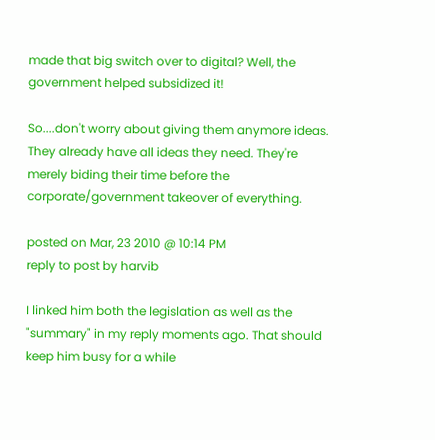made that big switch over to digital? Well, the government helped subsidized it!

So....don't worry about giving them anymore ideas. They already have all ideas they need. They're merely biding their time before the corporate/government takeover of everything.

posted on Mar, 23 2010 @ 10:14 PM
reply to post by harvib

I linked him both the legislation as well as the "summary" in my reply moments ago. That should keep him busy for a while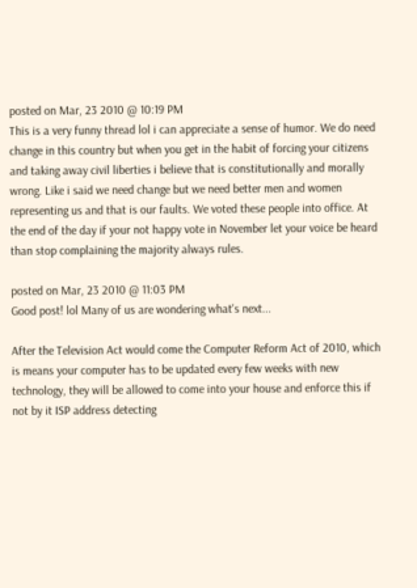posted on Mar, 23 2010 @ 10:19 PM
This is a very funny thread lol i can appreciate a sense of humor. We do need change in this country but when you get in the habit of forcing your citizens and taking away civil liberties i believe that is constitutionally and morally wrong. Like i said we need change but we need better men and women representing us and that is our faults. We voted these people into office. At the end of the day if your not happy vote in November let your voice be heard than stop complaining the majority always rules.

posted on Mar, 23 2010 @ 11:03 PM
Good post! lol Many of us are wondering what's next...

After the Television Act would come the Computer Reform Act of 2010, which is means your computer has to be updated every few weeks with new technology, they will be allowed to come into your house and enforce this if not by it ISP address detecting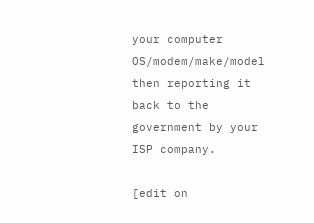your computer OS/modem/make/model then reporting it back to the government by your ISP company.

[edit on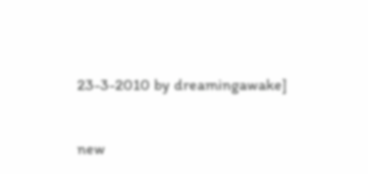23-3-2010 by dreamingawake]

new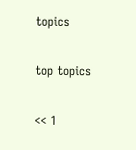topics

top topics

<< 1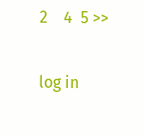2    4  5 >>

log in